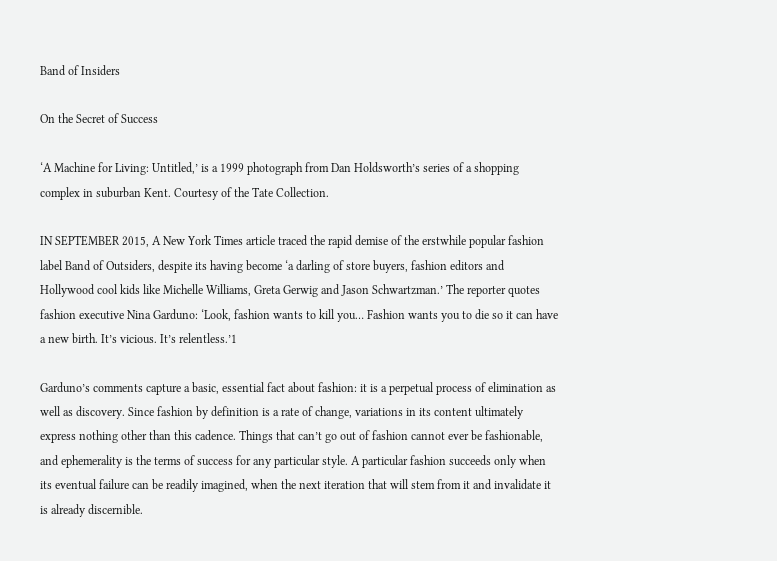Band of Insiders

On the Secret of Success

‘A Machine for Living: Untitled,’ is a 1999 photograph from Dan Holdsworth’s series of a shopping complex in suburban Kent. Courtesy of the Tate Collection.

IN SEPTEMBER 2015, A New York Times article traced the rapid demise of the erstwhile popular fashion label Band of Outsiders, despite its having become ‘a darling of store buyers, fashion editors and Hollywood cool kids like Michelle Williams, Greta Gerwig and Jason Schwartzman.’ The reporter quotes fashion executive Nina Garduno: ‘Look, fashion wants to kill you… Fashion wants you to die so it can have a new birth. It’s vicious. It’s relentless.’1

Garduno’s comments capture a basic, essential fact about fashion: it is a perpetual process of elimination as well as discovery. Since fashion by definition is a rate of change, variations in its content ultimately express nothing other than this cadence. Things that can’t go out of fashion cannot ever be fashionable, and ephemerality is the terms of success for any particular style. A particular fashion succeeds only when its eventual failure can be readily imagined, when the next iteration that will stem from it and invalidate it is already discernible.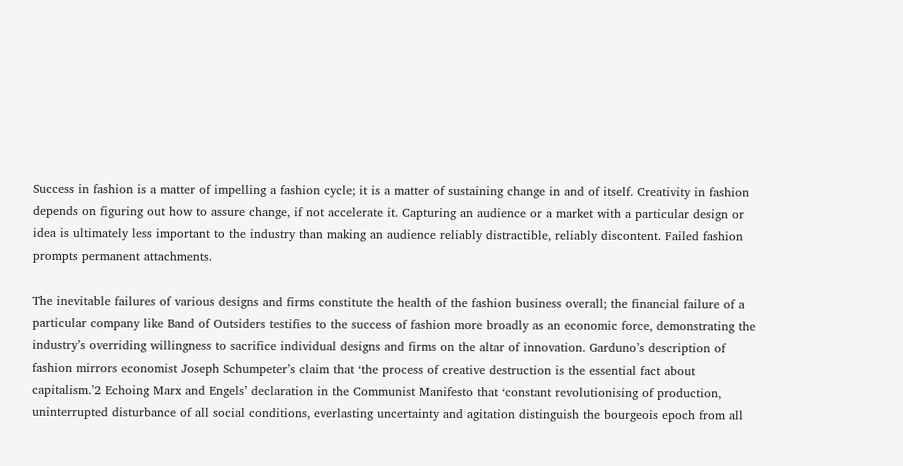Success in fashion is a matter of impelling a fashion cycle; it is a matter of sustaining change in and of itself. Creativity in fashion depends on figuring out how to assure change, if not accelerate it. Capturing an audience or a market with a particular design or idea is ultimately less important to the industry than making an audience reliably distractible, reliably discontent. Failed fashion prompts permanent attachments.

The inevitable failures of various designs and firms constitute the health of the fashion business overall; the financial failure of a particular company like Band of Outsiders testifies to the success of fashion more broadly as an economic force, demonstrating the industry’s overriding willingness to sacrifice individual designs and firms on the altar of innovation. Garduno’s description of fashion mirrors economist Joseph Schumpeter’s claim that ‘the process of creative destruction is the essential fact about capitalism.’2 Echoing Marx and Engels’ declaration in the Communist Manifesto that ‘constant revolutionising of production, uninterrupted disturbance of all social conditions, everlasting uncertainty and agitation distinguish the bourgeois epoch from all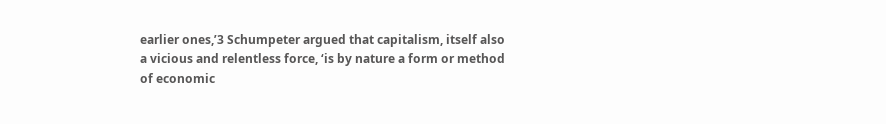earlier ones,’3 Schumpeter argued that capitalism, itself also a vicious and relentless force, ‘is by nature a form or method of economic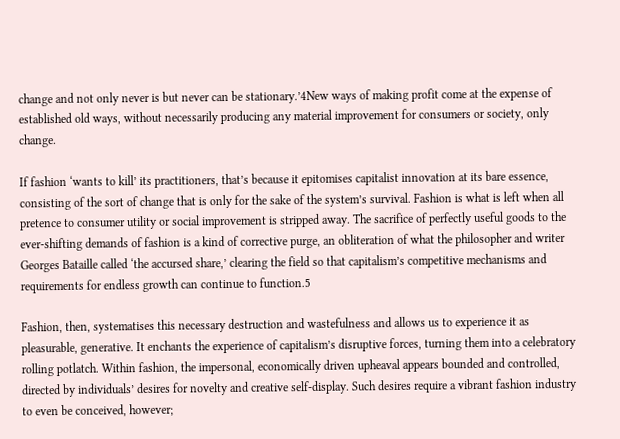change and not only never is but never can be stationary.’4New ways of making profit come at the expense of established old ways, without necessarily producing any material improvement for consumers or society, only change.

If fashion ‘wants to kill’ its practitioners, that’s because it epitomises capitalist innovation at its bare essence, consisting of the sort of change that is only for the sake of the system’s survival. Fashion is what is left when all pretence to consumer utility or social improvement is stripped away. The sacrifice of perfectly useful goods to the ever-shifting demands of fashion is a kind of corrective purge, an obliteration of what the philosopher and writer Georges Bataille called ‘the accursed share,’ clearing the field so that capitalism’s competitive mechanisms and requirements for endless growth can continue to function.5

Fashion, then, systematises this necessary destruction and wastefulness and allows us to experience it as pleasurable, generative. It enchants the experience of capitalism’s disruptive forces, turning them into a celebratory rolling potlatch. Within fashion, the impersonal, economically driven upheaval appears bounded and controlled, directed by individuals’ desires for novelty and creative self-display. Such desires require a vibrant fashion industry to even be conceived, however;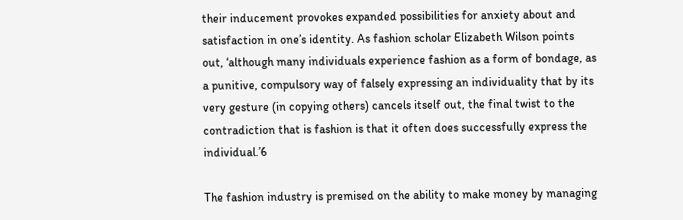their inducement provokes expanded possibilities for anxiety about and satisfaction in one’s identity. As fashion scholar Elizabeth Wilson points out, ‘although many individuals experience fashion as a form of bondage, as a punitive, compulsory way of falsely expressing an individuality that by its very gesture (in copying others) cancels itself out, the final twist to the contradiction that is fashion is that it often does successfully express the individual.’6

The fashion industry is premised on the ability to make money by managing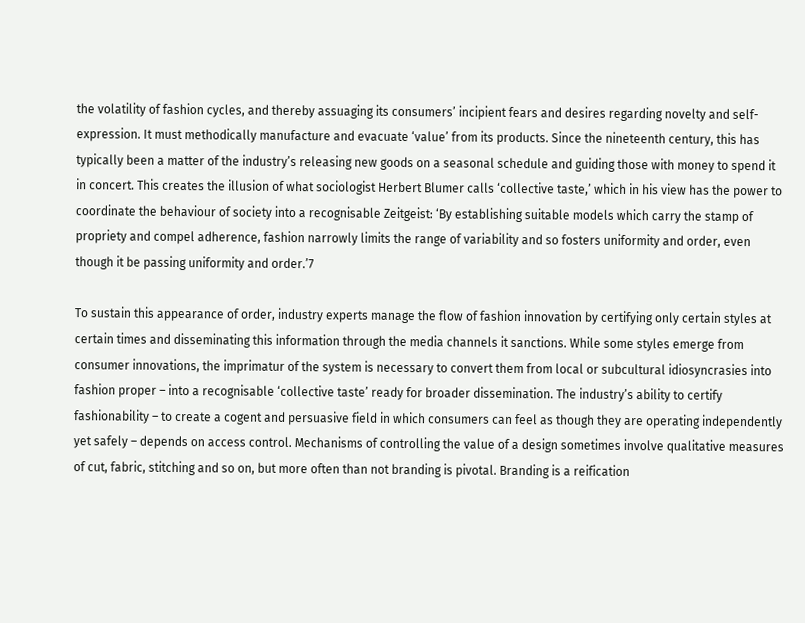the volatility of fashion cycles, and thereby assuaging its consumers’ incipient fears and desires regarding novelty and self-expression. It must methodically manufacture and evacuate ‘value’ from its products. Since the nineteenth century, this has typically been a matter of the industry’s releasing new goods on a seasonal schedule and guiding those with money to spend it in concert. This creates the illusion of what sociologist Herbert Blumer calls ‘collective taste,’ which in his view has the power to coordinate the behaviour of society into a recognisable Zeitgeist: ‘By establishing suitable models which carry the stamp of propriety and compel adherence, fashion narrowly limits the range of variability and so fosters uniformity and order, even though it be passing uniformity and order.’7

To sustain this appearance of order, industry experts manage the flow of fashion innovation by certifying only certain styles at certain times and disseminating this information through the media channels it sanctions. While some styles emerge from consumer innovations, the imprimatur of the system is necessary to convert them from local or subcultural idiosyncrasies into fashion proper – into a recognisable ‘collective taste’ ready for broader dissemination. The industry’s ability to certify fashionability – to create a cogent and persuasive field in which consumers can feel as though they are operating independently yet safely – depends on access control. Mechanisms of controlling the value of a design sometimes involve qualitative measures of cut, fabric, stitching and so on, but more often than not branding is pivotal. Branding is a reification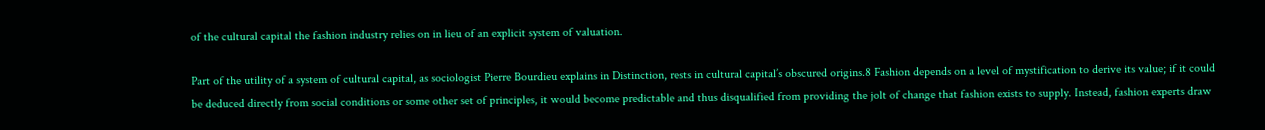of the cultural capital the fashion industry relies on in lieu of an explicit system of valuation.

Part of the utility of a system of cultural capital, as sociologist Pierre Bourdieu explains in Distinction, rests in cultural capital’s obscured origins.8 Fashion depends on a level of mystification to derive its value; if it could be deduced directly from social conditions or some other set of principles, it would become predictable and thus disqualified from providing the jolt of change that fashion exists to supply. Instead, fashion experts draw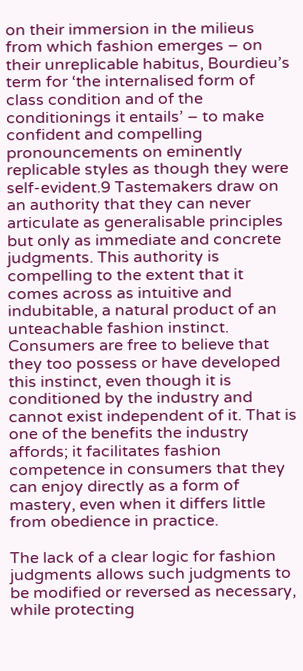on their immersion in the milieus from which fashion emerges – on their unreplicable habitus, Bourdieu’s term for ‘the internalised form of class condition and of the conditionings it entails’ – to make confident and compelling pronouncements on eminently replicable styles as though they were self-evident.9 Tastemakers draw on an authority that they can never articulate as generalisable principles but only as immediate and concrete judgments. This authority is compelling to the extent that it comes across as intuitive and indubitable, a natural product of an unteachable fashion instinct. Consumers are free to believe that they too possess or have developed this instinct, even though it is conditioned by the industry and cannot exist independent of it. That is one of the benefits the industry affords; it facilitates fashion competence in consumers that they can enjoy directly as a form of mastery, even when it differs little from obedience in practice.

The lack of a clear logic for fashion judgments allows such judgments to be modified or reversed as necessary, while protecting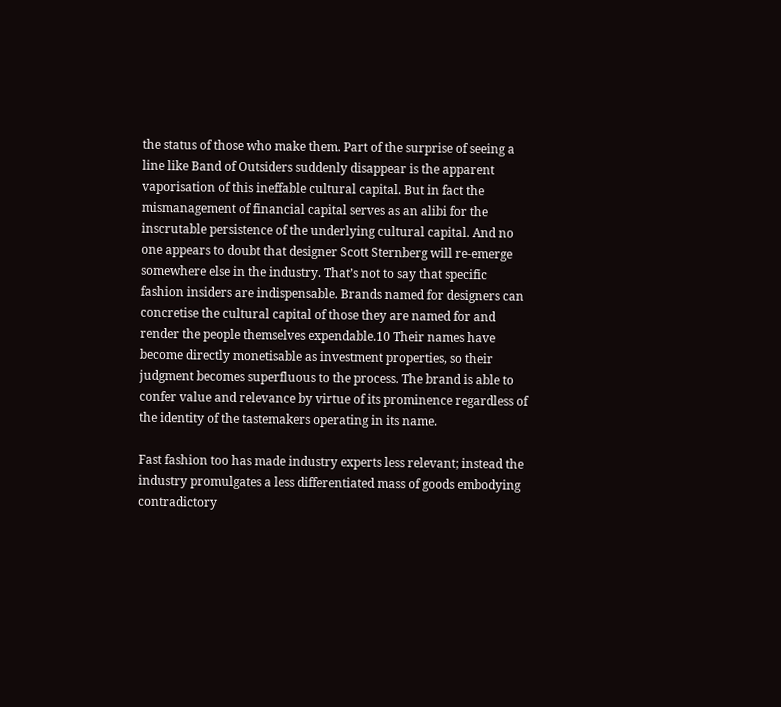the status of those who make them. Part of the surprise of seeing a line like Band of Outsiders suddenly disappear is the apparent vaporisation of this ineffable cultural capital. But in fact the mismanagement of financial capital serves as an alibi for the inscrutable persistence of the underlying cultural capital. And no one appears to doubt that designer Scott Sternberg will re-emerge somewhere else in the industry. That’s not to say that specific fashion insiders are indispensable. Brands named for designers can concretise the cultural capital of those they are named for and render the people themselves expendable.10 Their names have become directly monetisable as investment properties, so their judgment becomes superfluous to the process. The brand is able to confer value and relevance by virtue of its prominence regardless of the identity of the tastemakers operating in its name.

Fast fashion too has made industry experts less relevant; instead the industry promulgates a less differentiated mass of goods embodying contradictory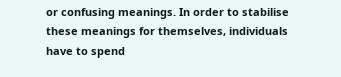or confusing meanings. In order to stabilise these meanings for themselves, individuals have to spend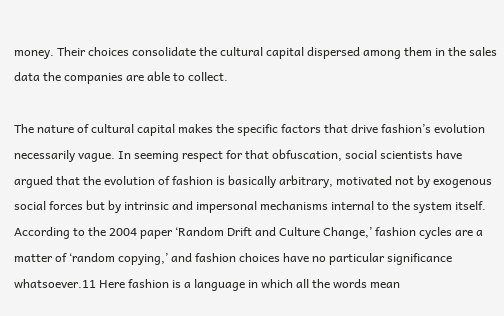money. Their choices consolidate the cultural capital dispersed among them in the sales data the companies are able to collect.

The nature of cultural capital makes the specific factors that drive fashion’s evolution necessarily vague. In seeming respect for that obfuscation, social scientists have argued that the evolution of fashion is basically arbitrary, motivated not by exogenous social forces but by intrinsic and impersonal mechanisms internal to the system itself. According to the 2004 paper ‘Random Drift and Culture Change,’ fashion cycles are a matter of ‘random copying,’ and fashion choices have no particular significance whatsoever.11 Here fashion is a language in which all the words mean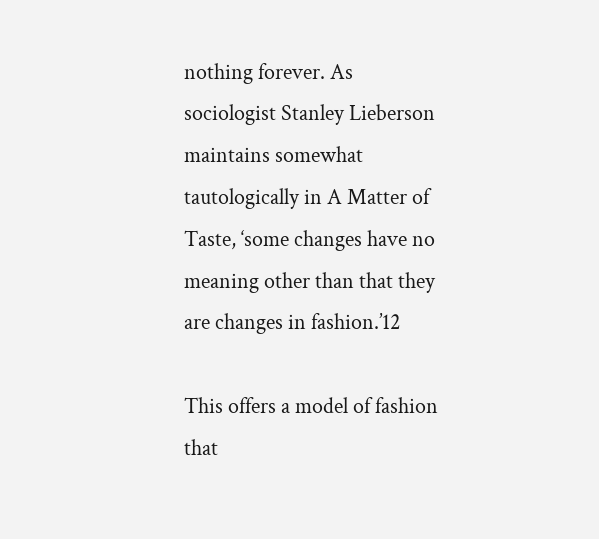nothing forever. As sociologist Stanley Lieberson maintains somewhat tautologically in A Matter of Taste, ‘some changes have no meaning other than that they are changes in fashion.’12

This offers a model of fashion that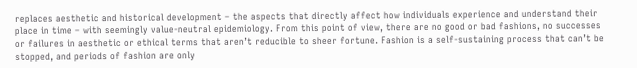replaces aesthetic and historical development – the aspects that directly affect how individuals experience and understand their place in time – with seemingly value-neutral epidemiology. From this point of view, there are no good or bad fashions, no successes or failures in aesthetic or ethical terms that aren’t reducible to sheer fortune. Fashion is a self-sustaining process that can’t be stopped, and periods of fashion are only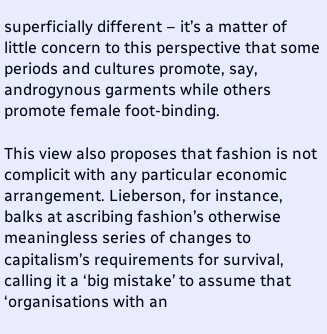superficially different – it’s a matter of little concern to this perspective that some periods and cultures promote, say, androgynous garments while others promote female foot-binding.

This view also proposes that fashion is not complicit with any particular economic arrangement. Lieberson, for instance, balks at ascribing fashion’s otherwise meaningless series of changes to capitalism’s requirements for survival, calling it a ‘big mistake’ to assume that ‘organisations with an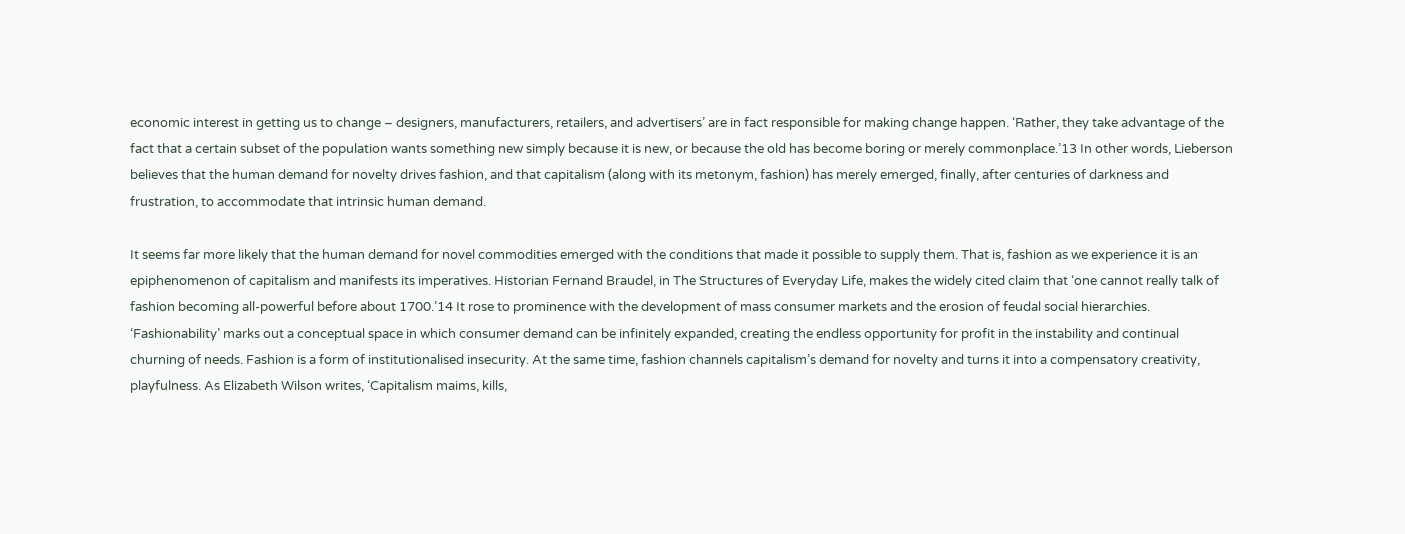economic interest in getting us to change – designers, manufacturers, retailers, and advertisers’ are in fact responsible for making change happen. ‘Rather, they take advantage of the fact that a certain subset of the population wants something new simply because it is new, or because the old has become boring or merely commonplace.’13 In other words, Lieberson believes that the human demand for novelty drives fashion, and that capitalism (along with its metonym, fashion) has merely emerged, finally, after centuries of darkness and frustration, to accommodate that intrinsic human demand.

It seems far more likely that the human demand for novel commodities emerged with the conditions that made it possible to supply them. That is, fashion as we experience it is an epiphenomenon of capitalism and manifests its imperatives. Historian Fernand Braudel, in The Structures of Everyday Life, makes the widely cited claim that ‘one cannot really talk of fashion becoming all-powerful before about 1700.’14 It rose to prominence with the development of mass consumer markets and the erosion of feudal social hierarchies. ‘Fashionability’ marks out a conceptual space in which consumer demand can be infinitely expanded, creating the endless opportunity for profit in the instability and continual churning of needs. Fashion is a form of institutionalised insecurity. At the same time, fashion channels capitalism’s demand for novelty and turns it into a compensatory creativity, playfulness. As Elizabeth Wilson writes, ‘Capitalism maims, kills,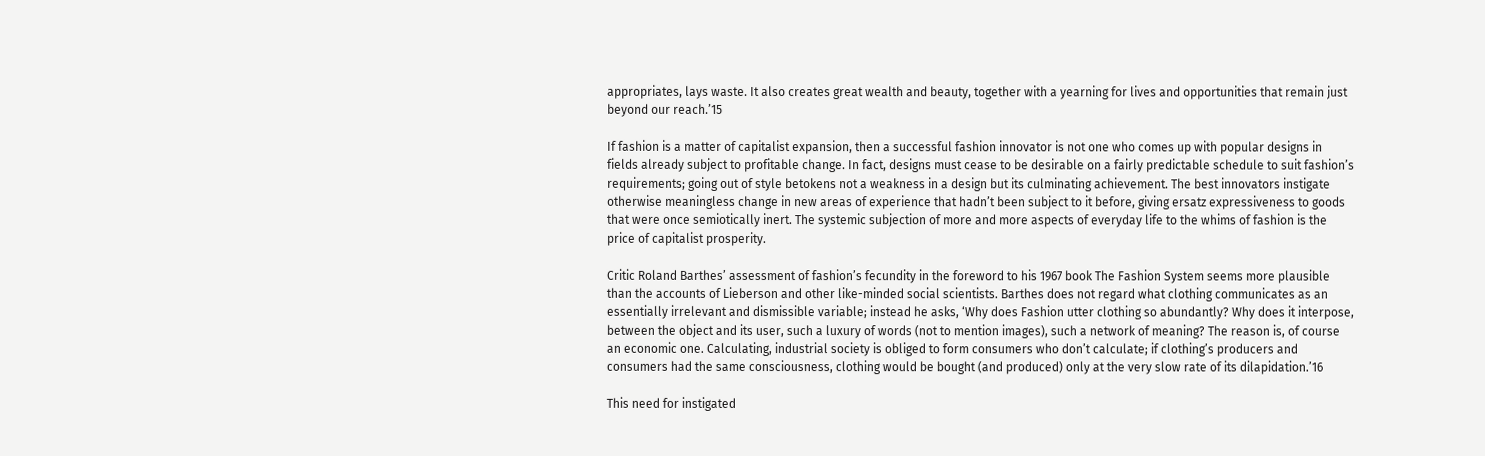appropriates, lays waste. It also creates great wealth and beauty, together with a yearning for lives and opportunities that remain just beyond our reach.’15

If fashion is a matter of capitalist expansion, then a successful fashion innovator is not one who comes up with popular designs in fields already subject to profitable change. In fact, designs must cease to be desirable on a fairly predictable schedule to suit fashion’s requirements; going out of style betokens not a weakness in a design but its culminating achievement. The best innovators instigate otherwise meaningless change in new areas of experience that hadn’t been subject to it before, giving ersatz expressiveness to goods that were once semiotically inert. The systemic subjection of more and more aspects of everyday life to the whims of fashion is the price of capitalist prosperity.

Critic Roland Barthes’ assessment of fashion’s fecundity in the foreword to his 1967 book The Fashion System seems more plausible than the accounts of Lieberson and other like-minded social scientists. Barthes does not regard what clothing communicates as an essentially irrelevant and dismissible variable; instead he asks, ‘Why does Fashion utter clothing so abundantly? Why does it interpose, between the object and its user, such a luxury of words (not to mention images), such a network of meaning? The reason is, of course an economic one. Calculating, industrial society is obliged to form consumers who don’t calculate; if clothing’s producers and consumers had the same consciousness, clothing would be bought (and produced) only at the very slow rate of its dilapidation.’16

This need for instigated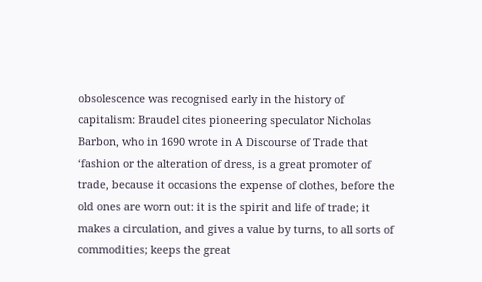obsolescence was recognised early in the history of capitalism: Braudel cites pioneering speculator Nicholas Barbon, who in 1690 wrote in A Discourse of Trade that ‘fashion or the alteration of dress, is a great promoter of trade, because it occasions the expense of clothes, before the old ones are worn out: it is the spirit and life of trade; it makes a circulation, and gives a value by turns, to all sorts of commodities; keeps the great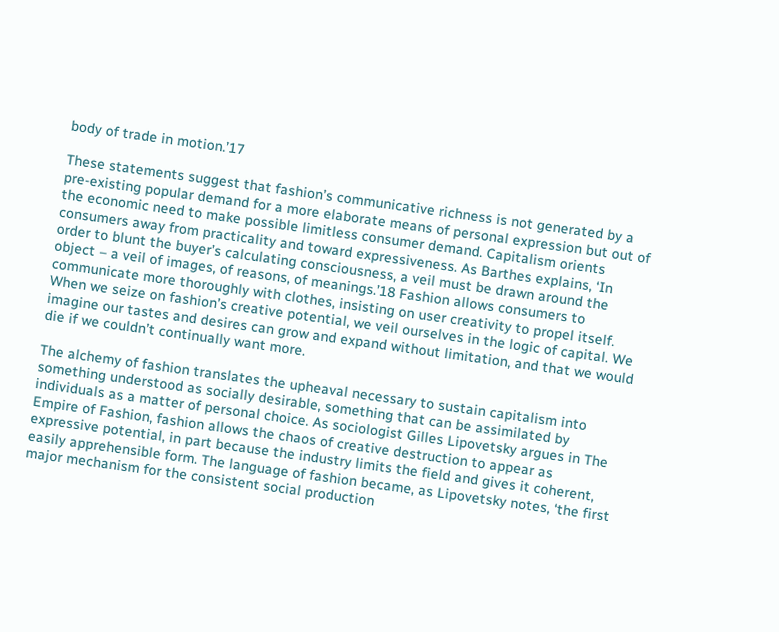body of trade in motion.’17

These statements suggest that fashion’s communicative richness is not generated by a pre-existing popular demand for a more elaborate means of personal expression but out of the economic need to make possible limitless consumer demand. Capitalism orients consumers away from practicality and toward expressiveness. As Barthes explains, ‘In order to blunt the buyer’s calculating consciousness, a veil must be drawn around the object – a veil of images, of reasons, of meanings.’18 Fashion allows consumers to communicate more thoroughly with clothes, insisting on user creativity to propel itself. When we seize on fashion’s creative potential, we veil ourselves in the logic of capital. We imagine our tastes and desires can grow and expand without limitation, and that we would die if we couldn’t continually want more.

The alchemy of fashion translates the upheaval necessary to sustain capitalism into something understood as socially desirable, something that can be assimilated by individuals as a matter of personal choice. As sociologist Gilles Lipovetsky argues in The Empire of Fashion, fashion allows the chaos of creative destruction to appear as expressive potential, in part because the industry limits the field and gives it coherent, easily apprehensible form. The language of fashion became, as Lipovetsky notes, ‘the first major mechanism for the consistent social production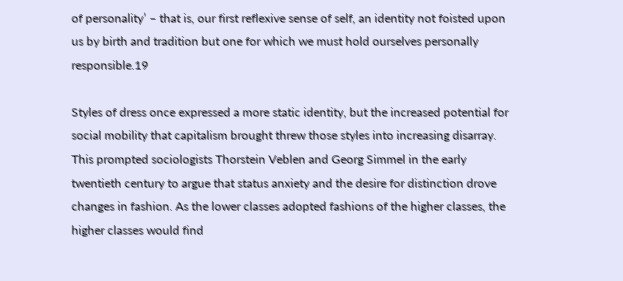of personality’ – that is, our first reflexive sense of self, an identity not foisted upon us by birth and tradition but one for which we must hold ourselves personally responsible.19

Styles of dress once expressed a more static identity, but the increased potential for social mobility that capitalism brought threw those styles into increasing disarray. This prompted sociologists Thorstein Veblen and Georg Simmel in the early twentieth century to argue that status anxiety and the desire for distinction drove changes in fashion. As the lower classes adopted fashions of the higher classes, the higher classes would find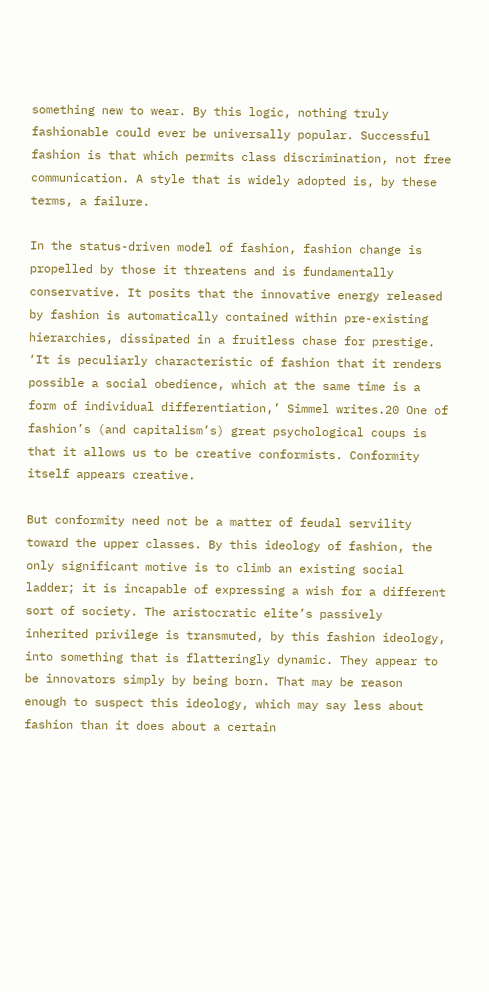something new to wear. By this logic, nothing truly fashionable could ever be universally popular. Successful fashion is that which permits class discrimination, not free communication. A style that is widely adopted is, by these terms, a failure.

In the status-driven model of fashion, fashion change is propelled by those it threatens and is fundamentally conservative. It posits that the innovative energy released by fashion is automatically contained within pre-existing hierarchies, dissipated in a fruitless chase for prestige. ‘It is peculiarly characteristic of fashion that it renders possible a social obedience, which at the same time is a form of individual differentiation,’ Simmel writes.20 One of fashion’s (and capitalism’s) great psychological coups is that it allows us to be creative conformists. Conformity itself appears creative.

But conformity need not be a matter of feudal servility toward the upper classes. By this ideology of fashion, the only significant motive is to climb an existing social ladder; it is incapable of expressing a wish for a different sort of society. The aristocratic elite’s passively inherited privilege is transmuted, by this fashion ideology, into something that is flatteringly dynamic. They appear to be innovators simply by being born. That may be reason enough to suspect this ideology, which may say less about fashion than it does about a certain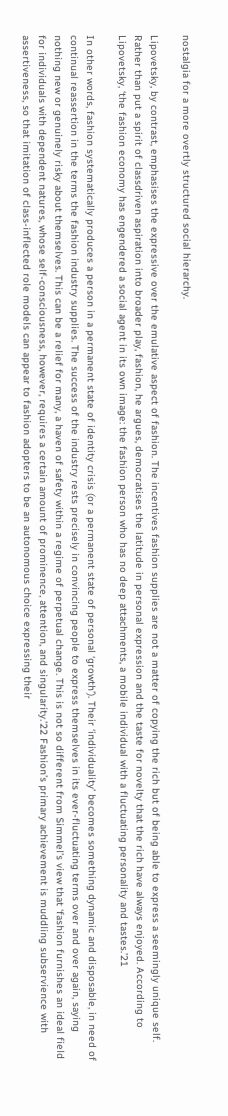nostalgia for a more overtly structured social hierarchy.

Lipovetsky, by contrast, emphasises the expressive over the emulative aspect of fashion. The incentives fashion supplies are not a matter of copying the rich but of being able to express a seemingly unique self. Rather than put a spirit of classdriven aspiration into broader play, fashion, he argues, democratises the latitude in personal expression and the taste for novelty that the rich have always enjoyed. According to Lipovetsky, ‘the fashion economy has engendered a social agent in its own image: the fashion person who has no deep attachments, a mobile individual with a fluctuating personality and tastes.’21

In other words, fashion systematically produces a person in a permanent state of identity crisis (or a permanent state of personal ‘growth’). Their ‘individuality’ becomes something dynamic and disposable, in need of continual reassertion in the terms the fashion industry supplies. The success of the industry rests precisely in convincing people to express themselves in its ever-fluctuating terms over and over again, saying nothing new or genuinely risky about themselves. This can be a relief for many, a haven of safety within a regime of perpetual change. This is not so different from Simmel’s view that ‘fashion furnishes an ideal field for individuals with dependent natures, whose self-consciousness, however, requires a certain amount of prominence, attention, and singularity.’22 Fashion’s primary achievement is muddling subservience with assertiveness, so that imitation of class-inflected role models can appear to fashion adopters to be an autonomous choice expressing their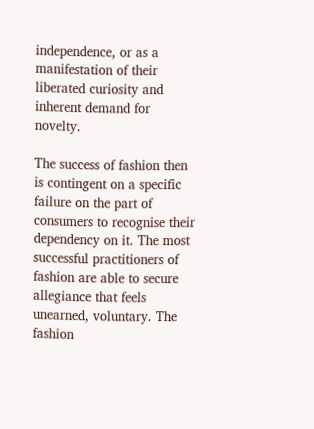independence, or as a manifestation of their liberated curiosity and inherent demand for novelty.

The success of fashion then is contingent on a specific failure on the part of consumers to recognise their dependency on it. The most successful practitioners of fashion are able to secure allegiance that feels unearned, voluntary. The fashion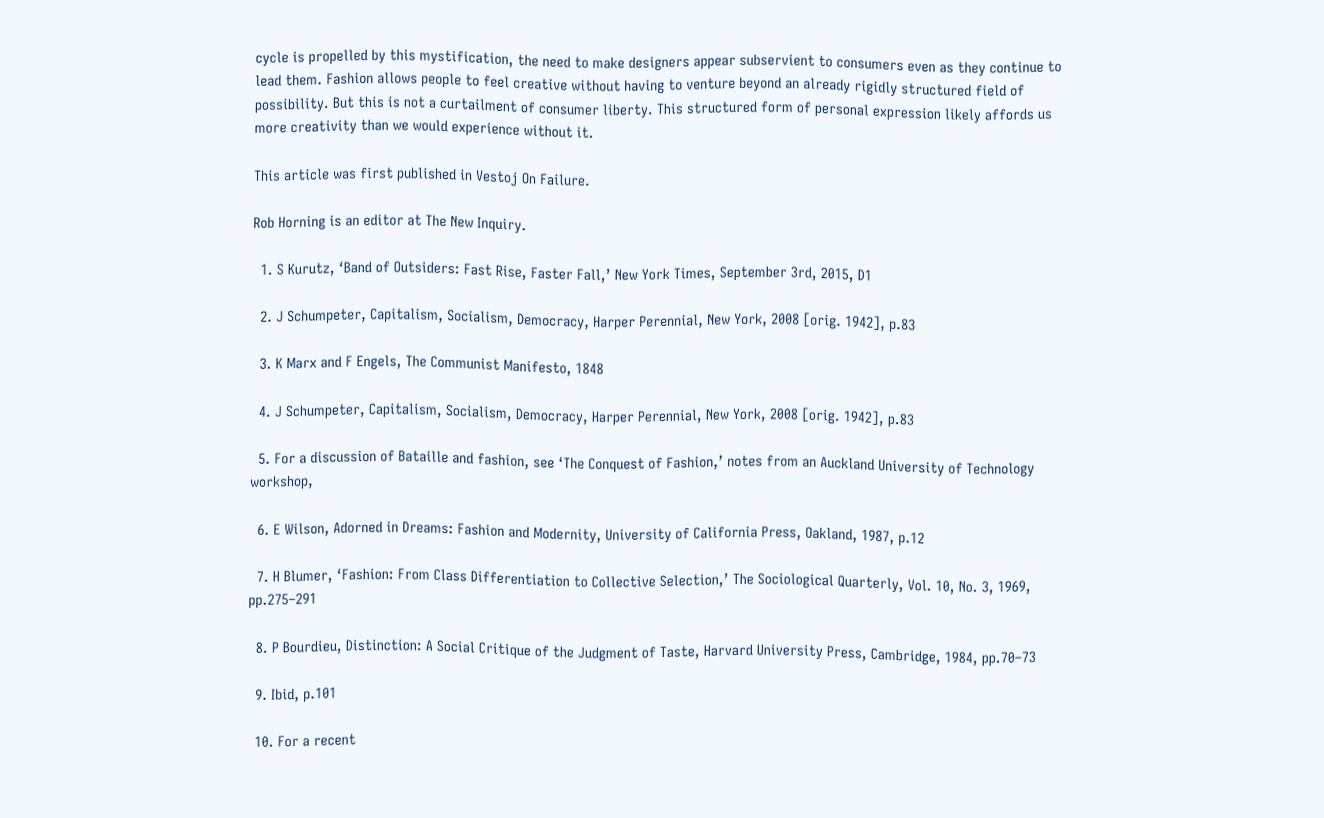cycle is propelled by this mystification, the need to make designers appear subservient to consumers even as they continue to lead them. Fashion allows people to feel creative without having to venture beyond an already rigidly structured field of possibility. But this is not a curtailment of consumer liberty. This structured form of personal expression likely affords us more creativity than we would experience without it.

This article was first published in Vestoj On Failure.

Rob Horning is an editor at The New Inquiry.

  1. S Kurutz, ‘Band of Outsiders: Fast Rise, Faster Fall,’ New York Times, September 3rd, 2015, D1

  2. J Schumpeter, Capitalism, Socialism, Democracy, Harper Perennial, New York, 2008 [orig. 1942], p.83

  3. K Marx and F Engels, The Communist Manifesto, 1848

  4. J Schumpeter, Capitalism, Socialism, Democracy, Harper Perennial, New York, 2008 [orig. 1942], p.83

  5. For a discussion of Bataille and fashion, see ‘The Conquest of Fashion,’ notes from an Auckland University of Technology workshop,

  6. E Wilson, Adorned in Dreams: Fashion and Modernity, University of California Press, Oakland, 1987, p.12

  7. H Blumer, ‘Fashion: From Class Differentiation to Collective Selection,’ The Sociological Quarterly, Vol. 10, No. 3, 1969, pp.275–291

  8. P Bourdieu, Distinction: A Social Critique of the Judgment of Taste, Harvard University Press, Cambridge, 1984, pp.70–73

  9. Ibid, p.101

  10. For a recent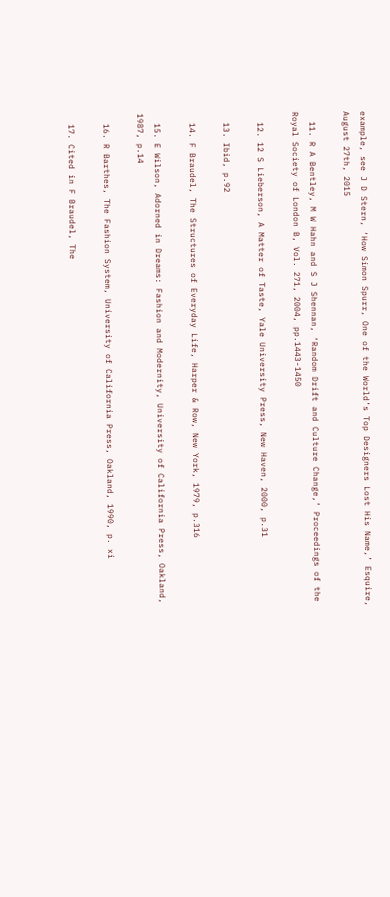example, see J D Stern, ‘How Simon Spurr, One of the World’s Top Designers Lost His Name,’ Esquire, August 27th, 2015

  11. R A Bentley, M W Hahn and S J Shennan, ‘Random Drift and Culture Change,’ Proceedings of the Royal Society of London B, Vol. 271, 2004, pp.1443-1450

  12. 12 S Lieberson, A Matter of Taste, Yale University Press, New Haven, 2000, p.31

  13. Ibid, p.92

  14. F Braudel, The Structures of Everyday Life, Harper & Row, New York, 1979, p.316

  15. E Wilson, Adorned in Dreams: Fashion and Modernity, University of California Press, Oakland, 1987, p.14

  16. R Barthes, The Fashion System, University of California Press, Oakland, 1990, p. xi

  17. Cited in F Braudel, The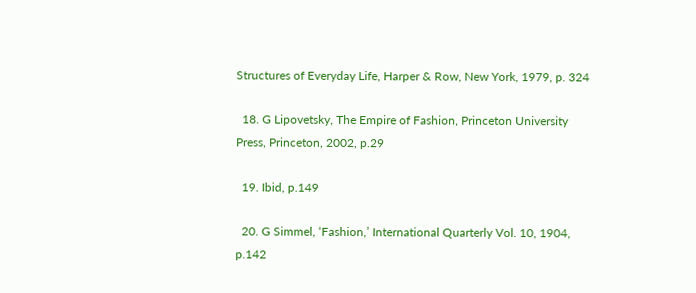Structures of Everyday Life, Harper & Row, New York, 1979, p. 324

  18. G Lipovetsky, The Empire of Fashion, Princeton University Press, Princeton, 2002, p.29

  19. Ibid, p.149

  20. G Simmel, ‘Fashion,’ International Quarterly Vol. 10, 1904, p.142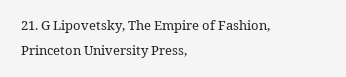21. G Lipovetsky, The Empire of Fashion, Princeton University Press,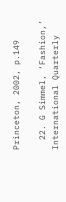Princeton, 2002, p.149

  22. G Simmel, ‘Fashion,’ International Quarterly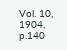Vol. 10, 1904, p.140